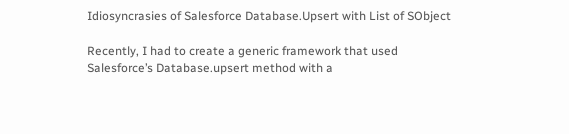Idiosyncrasies of Salesforce Database.Upsert with List of SObject

Recently, I had to create a generic framework that used Salesforce’s Database.upsert method with a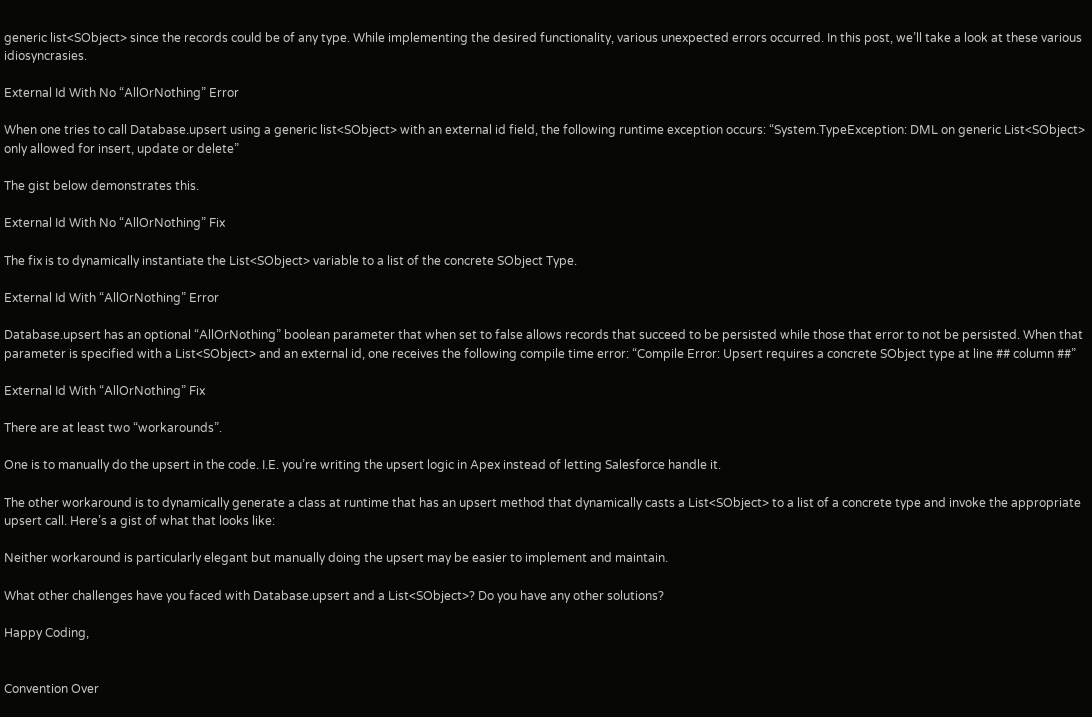generic list<SObject> since the records could be of any type. While implementing the desired functionality, various unexpected errors occurred. In this post, we’ll take a look at these various idiosyncrasies.

External Id With No “AllOrNothing” Error

When one tries to call Database.upsert using a generic list<SObject> with an external id field, the following runtime exception occurs: “System.TypeException: DML on generic List<SObject> only allowed for insert, update or delete”

The gist below demonstrates this.

External Id With No “AllOrNothing” Fix

The fix is to dynamically instantiate the List<SObject> variable to a list of the concrete SObject Type.

External Id With “AllOrNothing” Error

Database.upsert has an optional “AllOrNothing” boolean parameter that when set to false allows records that succeed to be persisted while those that error to not be persisted. When that parameter is specified with a List<SObject> and an external id, one receives the following compile time error: “Compile Error: Upsert requires a concrete SObject type at line ## column ##”

External Id With “AllOrNothing” Fix

There are at least two “workarounds”.

One is to manually do the upsert in the code. I.E. you’re writing the upsert logic in Apex instead of letting Salesforce handle it.

The other workaround is to dynamically generate a class at runtime that has an upsert method that dynamically casts a List<SObject> to a list of a concrete type and invoke the appropriate upsert call. Here’s a gist of what that looks like:

Neither workaround is particularly elegant but manually doing the upsert may be easier to implement and maintain.

What other challenges have you faced with Database.upsert and a List<SObject>? Do you have any other solutions?

Happy Coding,


Convention Over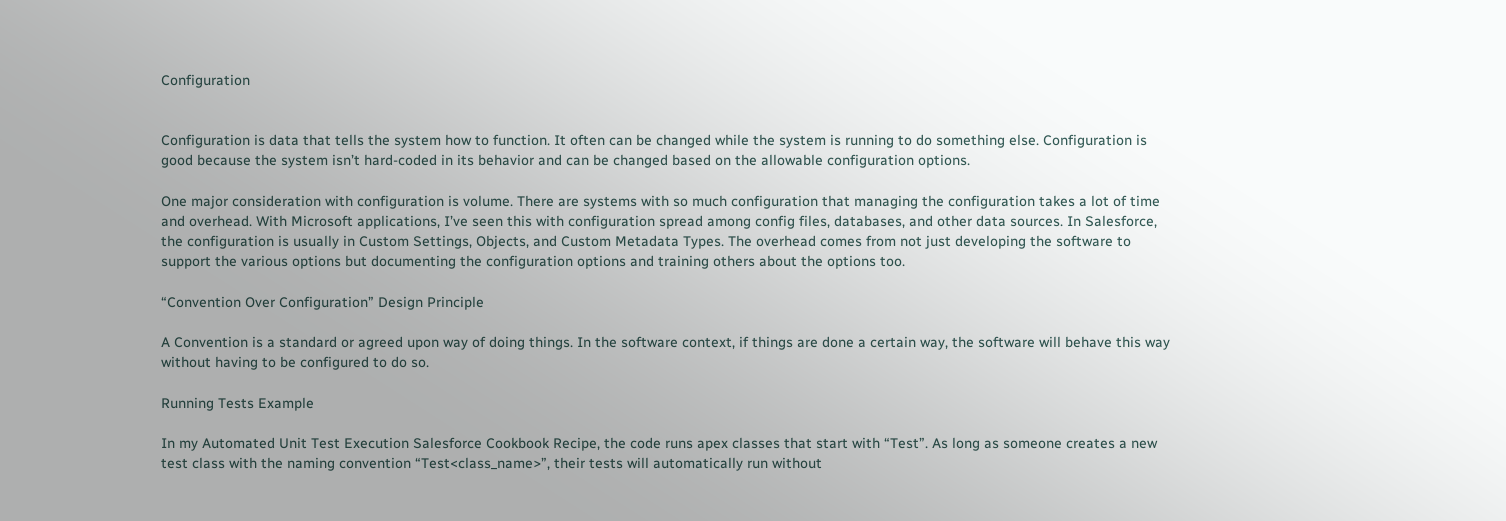Configuration


Configuration is data that tells the system how to function. It often can be changed while the system is running to do something else. Configuration is good because the system isn’t hard-coded in its behavior and can be changed based on the allowable configuration options.

One major consideration with configuration is volume. There are systems with so much configuration that managing the configuration takes a lot of time and overhead. With Microsoft applications, I’ve seen this with configuration spread among config files, databases, and other data sources. In Salesforce, the configuration is usually in Custom Settings, Objects, and Custom Metadata Types. The overhead comes from not just developing the software to support the various options but documenting the configuration options and training others about the options too.

“Convention Over Configuration” Design Principle

A Convention is a standard or agreed upon way of doing things. In the software context, if things are done a certain way, the software will behave this way without having to be configured to do so.

Running Tests Example

In my Automated Unit Test Execution Salesforce Cookbook Recipe, the code runs apex classes that start with “Test”. As long as someone creates a new test class with the naming convention “Test<class_name>”, their tests will automatically run without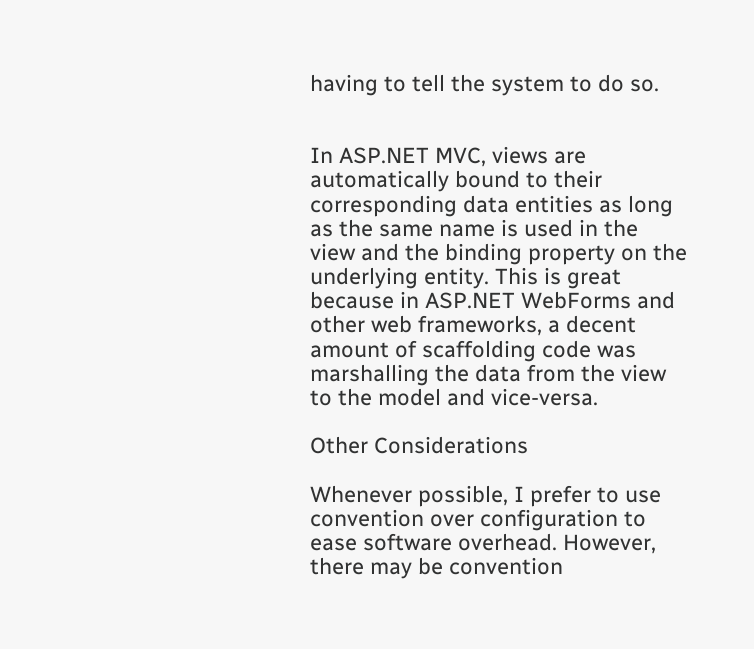having to tell the system to do so.


In ASP.NET MVC, views are automatically bound to their corresponding data entities as long as the same name is used in the view and the binding property on the underlying entity. This is great because in ASP.NET WebForms and other web frameworks, a decent amount of scaffolding code was marshalling the data from the view to the model and vice-versa.

Other Considerations

Whenever possible, I prefer to use convention over configuration to ease software overhead. However, there may be convention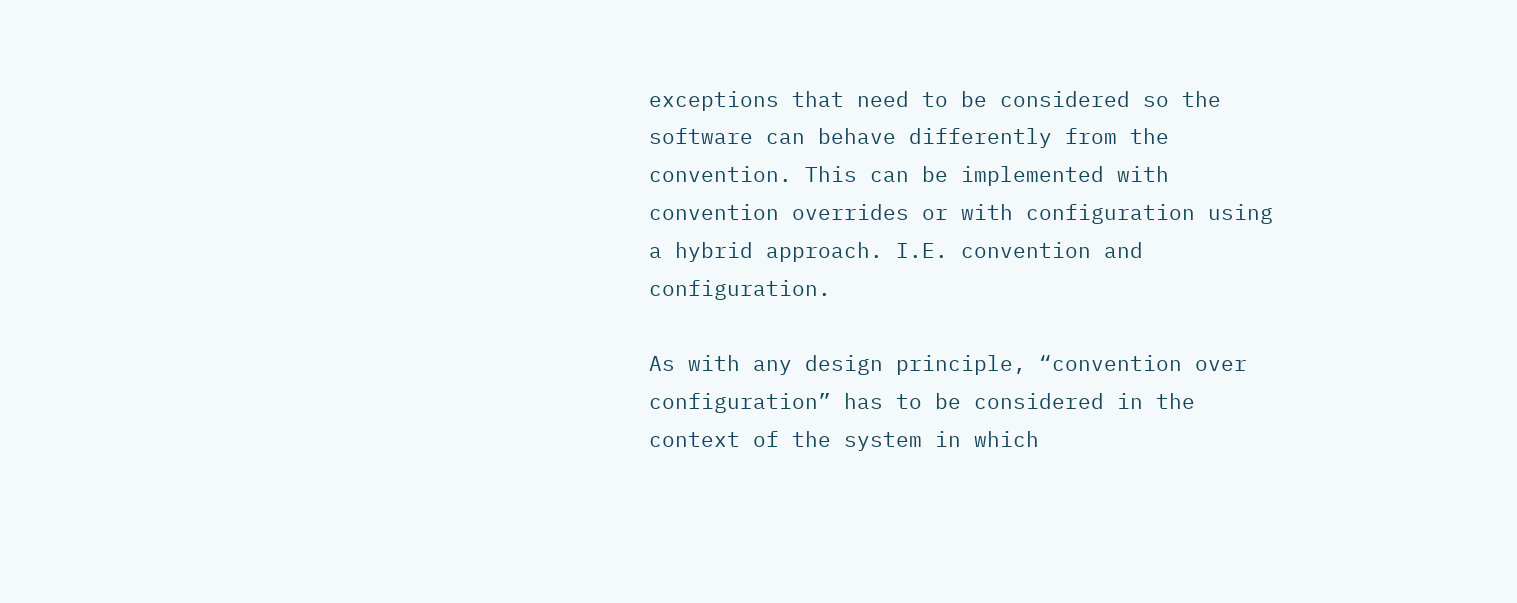exceptions that need to be considered so the software can behave differently from the convention. This can be implemented with convention overrides or with configuration using a hybrid approach. I.E. convention and configuration.

As with any design principle, “convention over configuration” has to be considered in the context of the system in which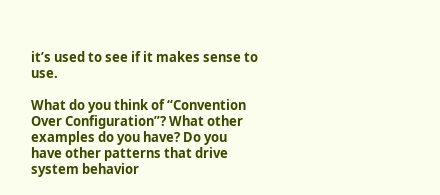it’s used to see if it makes sense to use.

What do you think of “Convention Over Configuration”? What other examples do you have? Do you have other patterns that drive system behavior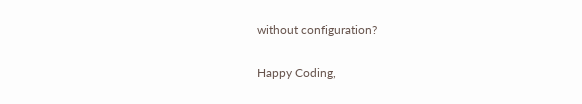without configuration?

Happy Coding,